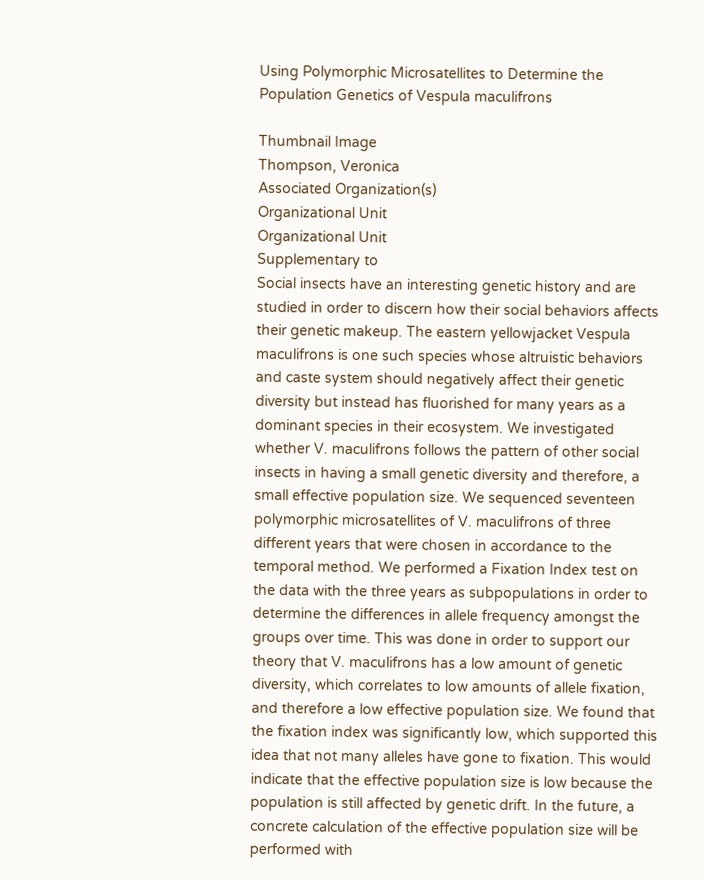Using Polymorphic Microsatellites to Determine the Population Genetics of Vespula maculifrons

Thumbnail Image
Thompson, Veronica
Associated Organization(s)
Organizational Unit
Organizational Unit
Supplementary to
Social insects have an interesting genetic history and are studied in order to discern how their social behaviors affects their genetic makeup. The eastern yellowjacket Vespula maculifrons is one such species whose altruistic behaviors and caste system should negatively affect their genetic diversity but instead has fluorished for many years as a dominant species in their ecosystem. We investigated whether V. maculifrons follows the pattern of other social insects in having a small genetic diversity and therefore, a small effective population size. We sequenced seventeen polymorphic microsatellites of V. maculifrons of three different years that were chosen in accordance to the temporal method. We performed a Fixation Index test on the data with the three years as subpopulations in order to determine the differences in allele frequency amongst the groups over time. This was done in order to support our theory that V. maculifrons has a low amount of genetic diversity, which correlates to low amounts of allele fixation, and therefore a low effective population size. We found that the fixation index was significantly low, which supported this idea that not many alleles have gone to fixation. This would indicate that the effective population size is low because the population is still affected by genetic drift. In the future, a concrete calculation of the effective population size will be performed with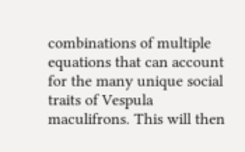combinations of multiple equations that can account for the many unique social traits of Vespula maculifrons. This will then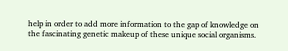help in order to add more information to the gap of knowledge on the fascinating genetic makeup of these unique social organisms.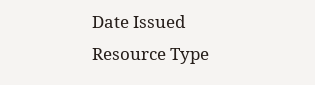Date Issued
Resource Type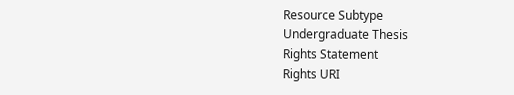Resource Subtype
Undergraduate Thesis
Rights Statement
Rights URI